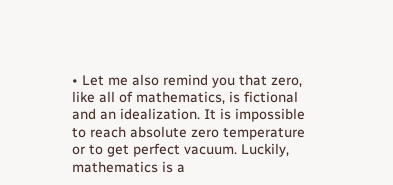• Let me also remind you that zero, like all of mathematics, is fictional and an idealization. It is impossible to reach absolute zero temperature or to get perfect vacuum. Luckily, mathematics is a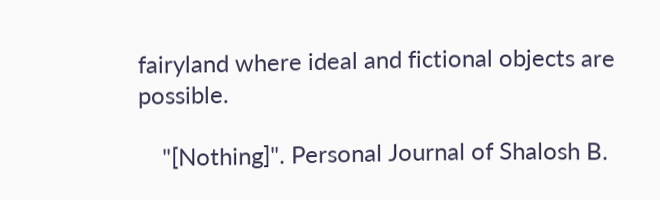fairyland where ideal and fictional objects are possible.

    "[Nothing]". Personal Journal of Shalosh B.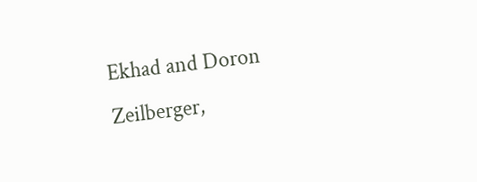Ekhad and Doron Zeilberger,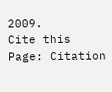2009.
Cite this Page: Citation